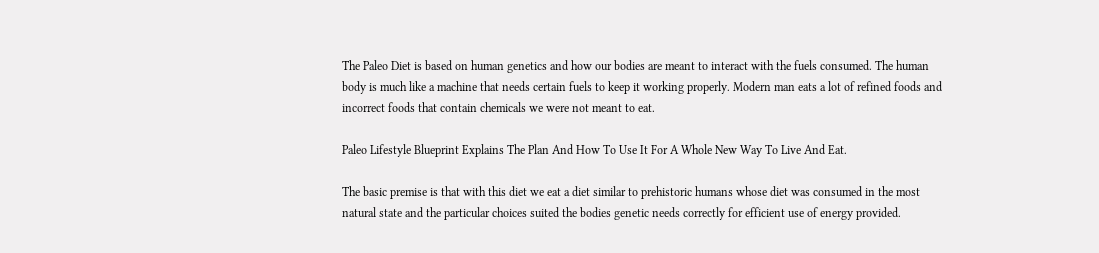The Paleo Diet is based on human genetics and how our bodies are meant to interact with the fuels consumed. The human body is much like a machine that needs certain fuels to keep it working properly. Modern man eats a lot of refined foods and incorrect foods that contain chemicals we were not meant to eat.

Paleo Lifestyle Blueprint Explains The Plan And How To Use It For A Whole New Way To Live And Eat.

The basic premise is that with this diet we eat a diet similar to prehistoric humans whose diet was consumed in the most natural state and the particular choices suited the bodies genetic needs correctly for efficient use of energy provided.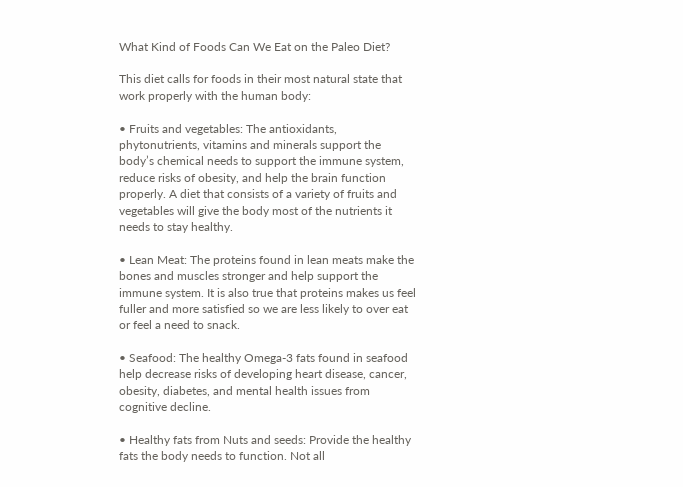What Kind of Foods Can We Eat on the Paleo Diet?

This diet calls for foods in their most natural state that work properly with the human body:

• Fruits and vegetables: The antioxidants, phytonutrients, vitamins and minerals support the body’s chemical needs to support the immune system, reduce risks of obesity, and help the brain function properly. A diet that consists of a variety of fruits and vegetables will give the body most of the nutrients it needs to stay healthy.

• Lean Meat: The proteins found in lean meats make the bones and muscles stronger and help support the immune system. It is also true that proteins makes us feel fuller and more satisfied so we are less likely to over eat or feel a need to snack.

• Seafood: The healthy Omega-3 fats found in seafood help decrease risks of developing heart disease, cancer, obesity, diabetes, and mental health issues from cognitive decline.

• Healthy fats from Nuts and seeds: Provide the healthy fats the body needs to function. Not all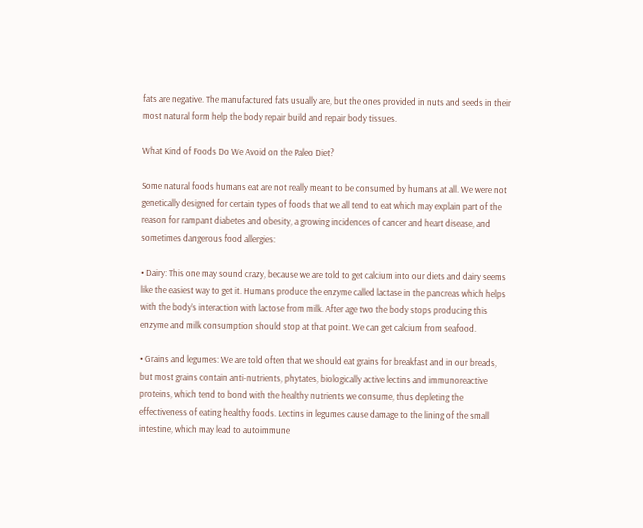fats are negative. The manufactured fats usually are, but the ones provided in nuts and seeds in their most natural form help the body repair build and repair body tissues.

What Kind of Foods Do We Avoid on the Paleo Diet?

Some natural foods humans eat are not really meant to be consumed by humans at all. We were not genetically designed for certain types of foods that we all tend to eat which may explain part of the reason for rampant diabetes and obesity, a growing incidences of cancer and heart disease, and sometimes dangerous food allergies:

• Dairy: This one may sound crazy, because we are told to get calcium into our diets and dairy seems like the easiest way to get it. Humans produce the enzyme called lactase in the pancreas which helps with the body’s interaction with lactose from milk. After age two the body stops producing this enzyme and milk consumption should stop at that point. We can get calcium from seafood.

• Grains and legumes: We are told often that we should eat grains for breakfast and in our breads, but most grains contain anti-nutrients, phytates, biologically active lectins and immunoreactive proteins, which tend to bond with the healthy nutrients we consume, thus depleting the effectiveness of eating healthy foods. Lectins in legumes cause damage to the lining of the small intestine, which may lead to autoimmune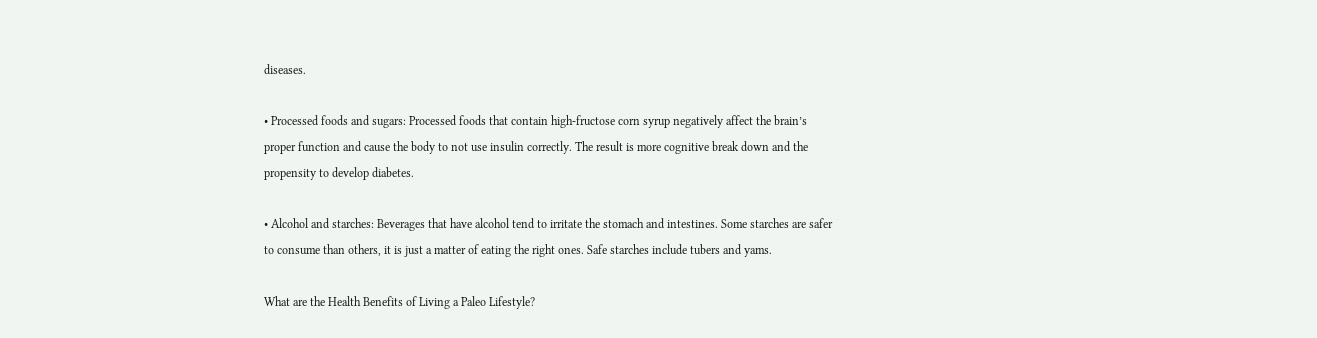diseases.

• Processed foods and sugars: Processed foods that contain high-fructose corn syrup negatively affect the brain’s proper function and cause the body to not use insulin correctly. The result is more cognitive break down and the propensity to develop diabetes.

• Alcohol and starches: Beverages that have alcohol tend to irritate the stomach and intestines. Some starches are safer to consume than others, it is just a matter of eating the right ones. Safe starches include tubers and yams.

What are the Health Benefits of Living a Paleo Lifestyle?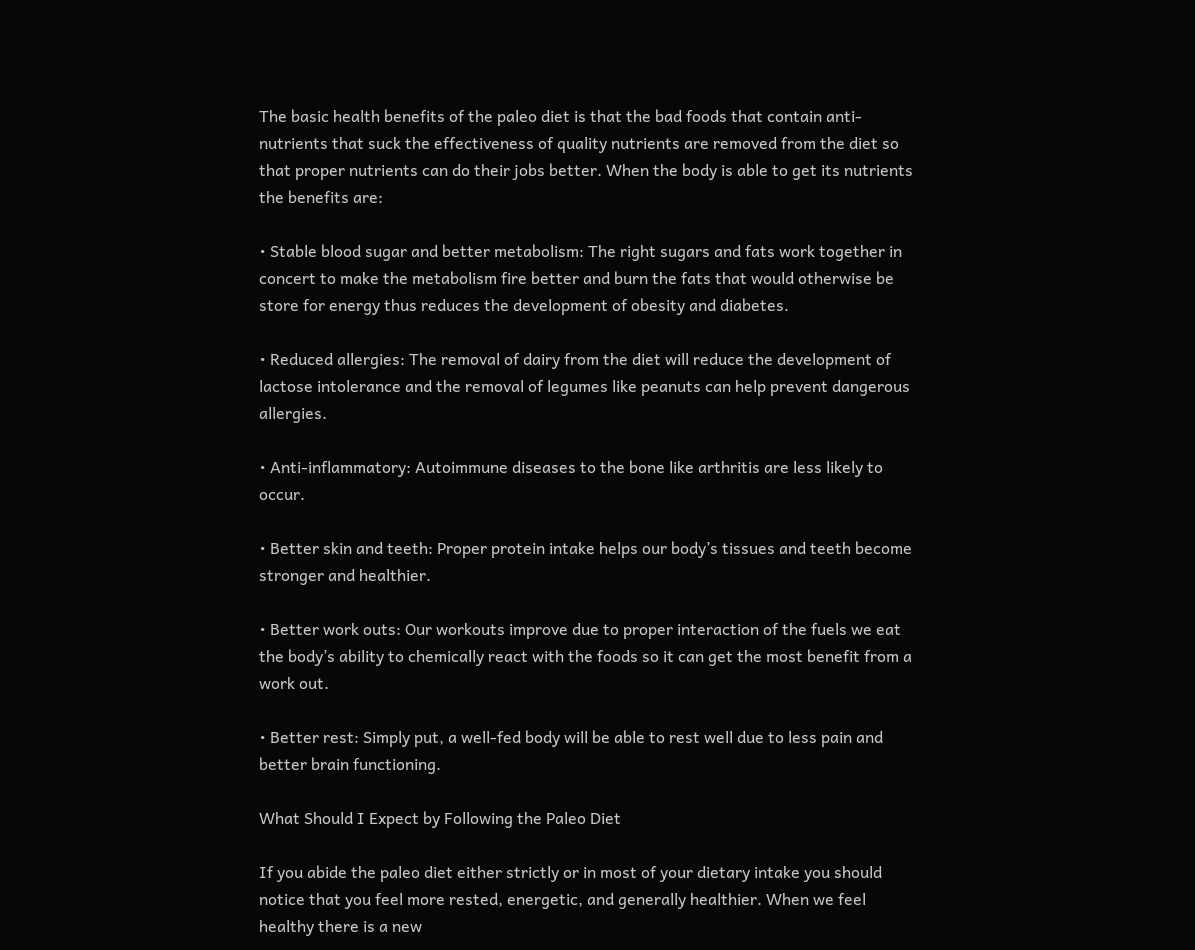The basic health benefits of the paleo diet is that the bad foods that contain anti-nutrients that suck the effectiveness of quality nutrients are removed from the diet so that proper nutrients can do their jobs better. When the body is able to get its nutrients the benefits are:

• Stable blood sugar and better metabolism: The right sugars and fats work together in concert to make the metabolism fire better and burn the fats that would otherwise be store for energy thus reduces the development of obesity and diabetes.

• Reduced allergies: The removal of dairy from the diet will reduce the development of lactose intolerance and the removal of legumes like peanuts can help prevent dangerous allergies.

• Anti-inflammatory: Autoimmune diseases to the bone like arthritis are less likely to occur.

• Better skin and teeth: Proper protein intake helps our body’s tissues and teeth become stronger and healthier.

• Better work outs: Our workouts improve due to proper interaction of the fuels we eat the body’s ability to chemically react with the foods so it can get the most benefit from a work out.

• Better rest: Simply put, a well-fed body will be able to rest well due to less pain and better brain functioning.

What Should I Expect by Following the Paleo Diet

If you abide the paleo diet either strictly or in most of your dietary intake you should notice that you feel more rested, energetic, and generally healthier. When we feel healthy there is a new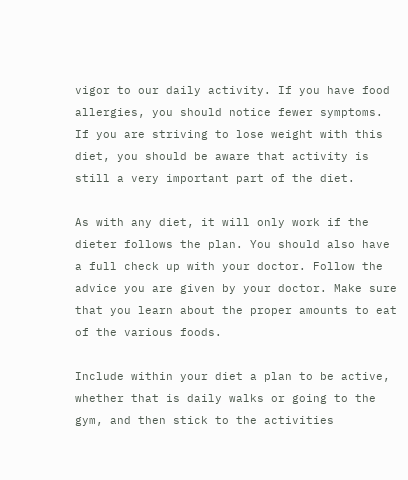vigor to our daily activity. If you have food allergies, you should notice fewer symptoms. If you are striving to lose weight with this diet, you should be aware that activity is still a very important part of the diet.

As with any diet, it will only work if the dieter follows the plan. You should also have a full check up with your doctor. Follow the advice you are given by your doctor. Make sure that you learn about the proper amounts to eat of the various foods.

Include within your diet a plan to be active, whether that is daily walks or going to the gym, and then stick to the activities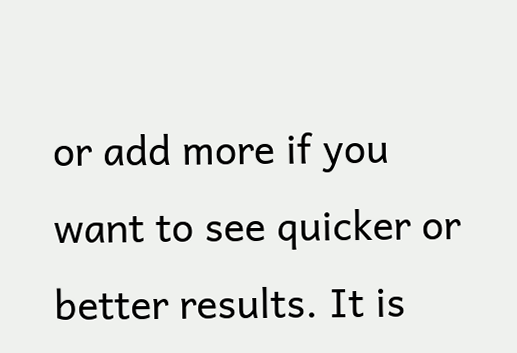or add more if you want to see quicker or better results. It is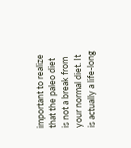important to realize that the paleo diet is not a break from your normal diet. It is actually a life-long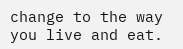change to the way you live and eat.